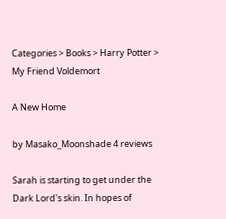Categories > Books > Harry Potter > My Friend Voldemort

A New Home

by Masako_Moonshade 4 reviews

Sarah is starting to get under the Dark Lord's skin. In hopes of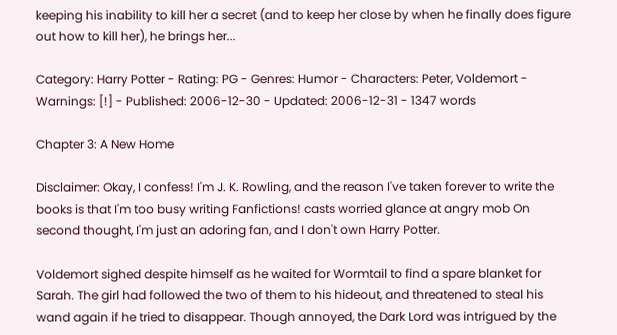keeping his inability to kill her a secret (and to keep her close by when he finally does figure out how to kill her), he brings her...

Category: Harry Potter - Rating: PG - Genres: Humor - Characters: Peter, Voldemort - Warnings: [!] - Published: 2006-12-30 - Updated: 2006-12-31 - 1347 words

Chapter 3: A New Home

Disclaimer: Okay, I confess! I'm J. K. Rowling, and the reason I've taken forever to write the books is that I'm too busy writing Fanfictions! casts worried glance at angry mob On second thought, I'm just an adoring fan, and I don't own Harry Potter.

Voldemort sighed despite himself as he waited for Wormtail to find a spare blanket for Sarah. The girl had followed the two of them to his hideout, and threatened to steal his wand again if he tried to disappear. Though annoyed, the Dark Lord was intrigued by the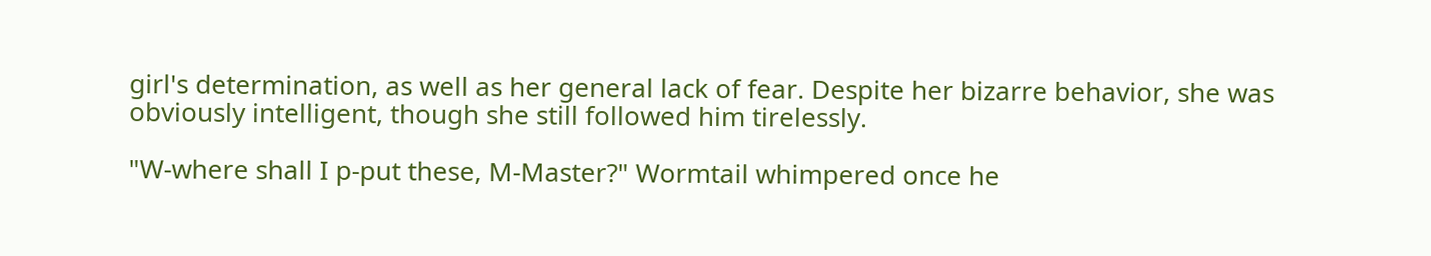girl's determination, as well as her general lack of fear. Despite her bizarre behavior, she was obviously intelligent, though she still followed him tirelessly.

"W-where shall I p-put these, M-Master?" Wormtail whimpered once he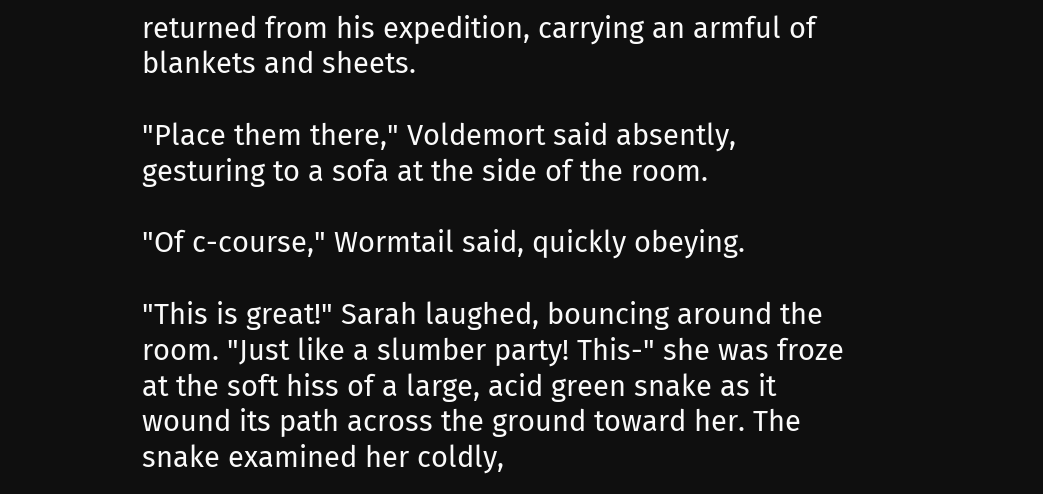returned from his expedition, carrying an armful of blankets and sheets.

"Place them there," Voldemort said absently, gesturing to a sofa at the side of the room.

"Of c-course," Wormtail said, quickly obeying.

"This is great!" Sarah laughed, bouncing around the room. "Just like a slumber party! This-" she was froze at the soft hiss of a large, acid green snake as it wound its path across the ground toward her. The snake examined her coldly,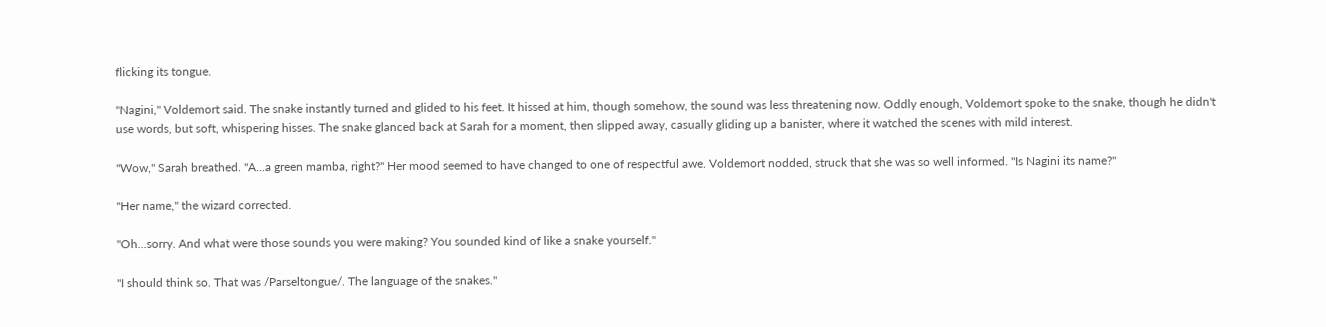flicking its tongue.

"Nagini," Voldemort said. The snake instantly turned and glided to his feet. It hissed at him, though somehow, the sound was less threatening now. Oddly enough, Voldemort spoke to the snake, though he didn't use words, but soft, whispering hisses. The snake glanced back at Sarah for a moment, then slipped away, casually gliding up a banister, where it watched the scenes with mild interest.

"Wow," Sarah breathed. "A...a green mamba, right?" Her mood seemed to have changed to one of respectful awe. Voldemort nodded, struck that she was so well informed. "Is Nagini its name?"

"Her name," the wizard corrected.

"Oh...sorry. And what were those sounds you were making? You sounded kind of like a snake yourself."

"I should think so. That was /Parseltongue/. The language of the snakes."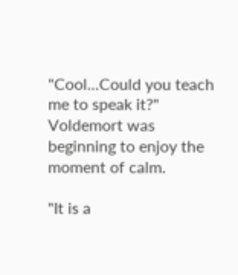"Cool...Could you teach me to speak it?" Voldemort was beginning to enjoy the moment of calm.

"It is a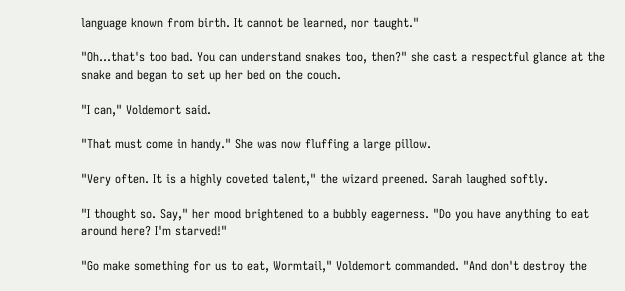language known from birth. It cannot be learned, nor taught."

"Oh...that's too bad. You can understand snakes too, then?" she cast a respectful glance at the snake and began to set up her bed on the couch.

"I can," Voldemort said.

"That must come in handy." She was now fluffing a large pillow.

"Very often. It is a highly coveted talent," the wizard preened. Sarah laughed softly.

"I thought so. Say," her mood brightened to a bubbly eagerness. "Do you have anything to eat around here? I'm starved!"

"Go make something for us to eat, Wormtail," Voldemort commanded. "And don't destroy the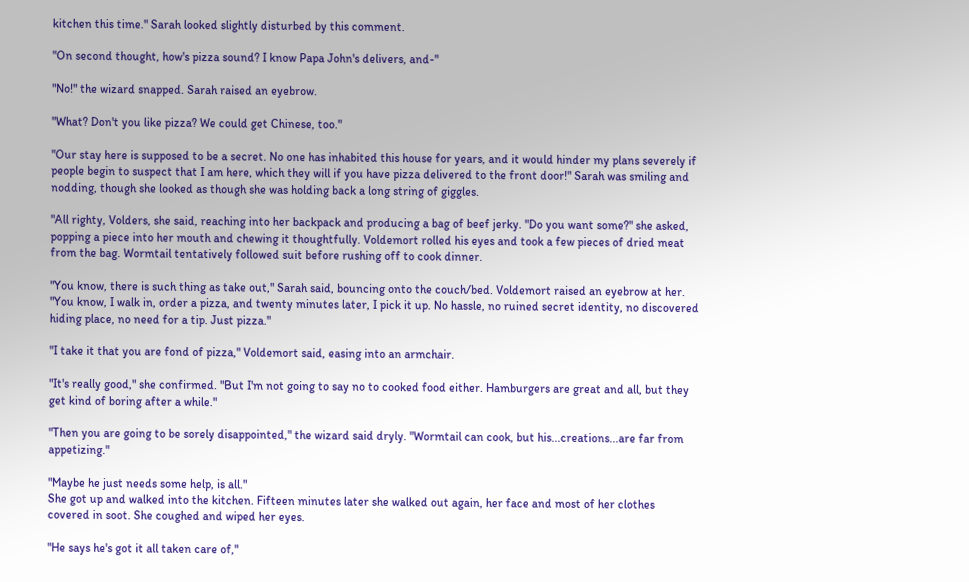kitchen this time." Sarah looked slightly disturbed by this comment.

"On second thought, how's pizza sound? I know Papa John's delivers, and-"

"No!" the wizard snapped. Sarah raised an eyebrow.

"What? Don't you like pizza? We could get Chinese, too."

"Our stay here is supposed to be a secret. No one has inhabited this house for years, and it would hinder my plans severely if people begin to suspect that I am here, which they will if you have pizza delivered to the front door!" Sarah was smiling and nodding, though she looked as though she was holding back a long string of giggles.

"All righty, Volders, she said, reaching into her backpack and producing a bag of beef jerky. "Do you want some?" she asked, popping a piece into her mouth and chewing it thoughtfully. Voldemort rolled his eyes and took a few pieces of dried meat from the bag. Wormtail tentatively followed suit before rushing off to cook dinner.

"You know, there is such thing as take out," Sarah said, bouncing onto the couch/bed. Voldemort raised an eyebrow at her. "You know, I walk in, order a pizza, and twenty minutes later, I pick it up. No hassle, no ruined secret identity, no discovered hiding place, no need for a tip. Just pizza."

"I take it that you are fond of pizza," Voldemort said, easing into an armchair.

"It's really good," she confirmed. "But I'm not going to say no to cooked food either. Hamburgers are great and all, but they get kind of boring after a while."

"Then you are going to be sorely disappointed," the wizard said dryly. "Wormtail can cook, but his...creations...are far from appetizing."

"Maybe he just needs some help, is all."
She got up and walked into the kitchen. Fifteen minutes later she walked out again, her face and most of her clothes covered in soot. She coughed and wiped her eyes.

"He says he's got it all taken care of,"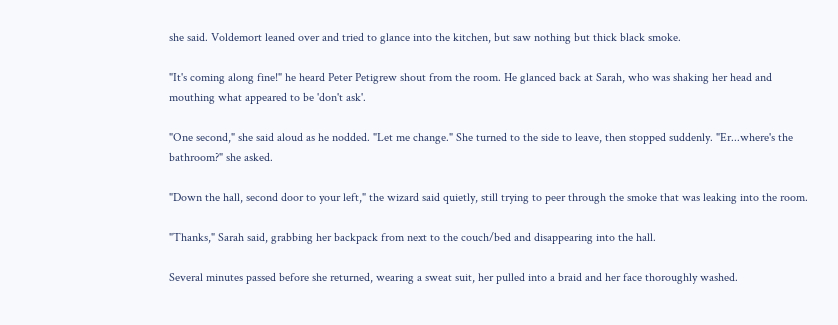she said. Voldemort leaned over and tried to glance into the kitchen, but saw nothing but thick black smoke.

"It's coming along fine!" he heard Peter Petigrew shout from the room. He glanced back at Sarah, who was shaking her head and mouthing what appeared to be 'don't ask'.

"One second," she said aloud as he nodded. "Let me change." She turned to the side to leave, then stopped suddenly. "Er...where's the bathroom?" she asked.

"Down the hall, second door to your left," the wizard said quietly, still trying to peer through the smoke that was leaking into the room.

"Thanks," Sarah said, grabbing her backpack from next to the couch/bed and disappearing into the hall.

Several minutes passed before she returned, wearing a sweat suit, her pulled into a braid and her face thoroughly washed.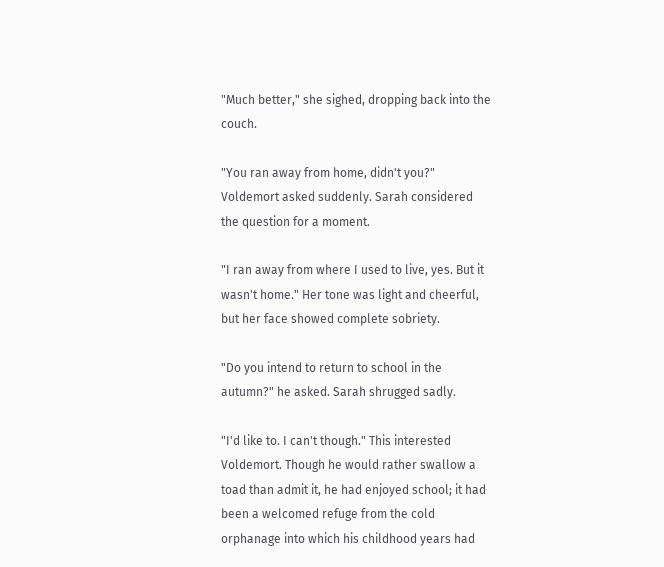"Much better," she sighed, dropping back into the couch.

"You ran away from home, didn't you?" Voldemort asked suddenly. Sarah considered the question for a moment.

"I ran away from where I used to live, yes. But it wasn't home." Her tone was light and cheerful, but her face showed complete sobriety.

"Do you intend to return to school in the autumn?" he asked. Sarah shrugged sadly.

"I'd like to. I can't though." This interested Voldemort. Though he would rather swallow a toad than admit it, he had enjoyed school; it had been a welcomed refuge from the cold orphanage into which his childhood years had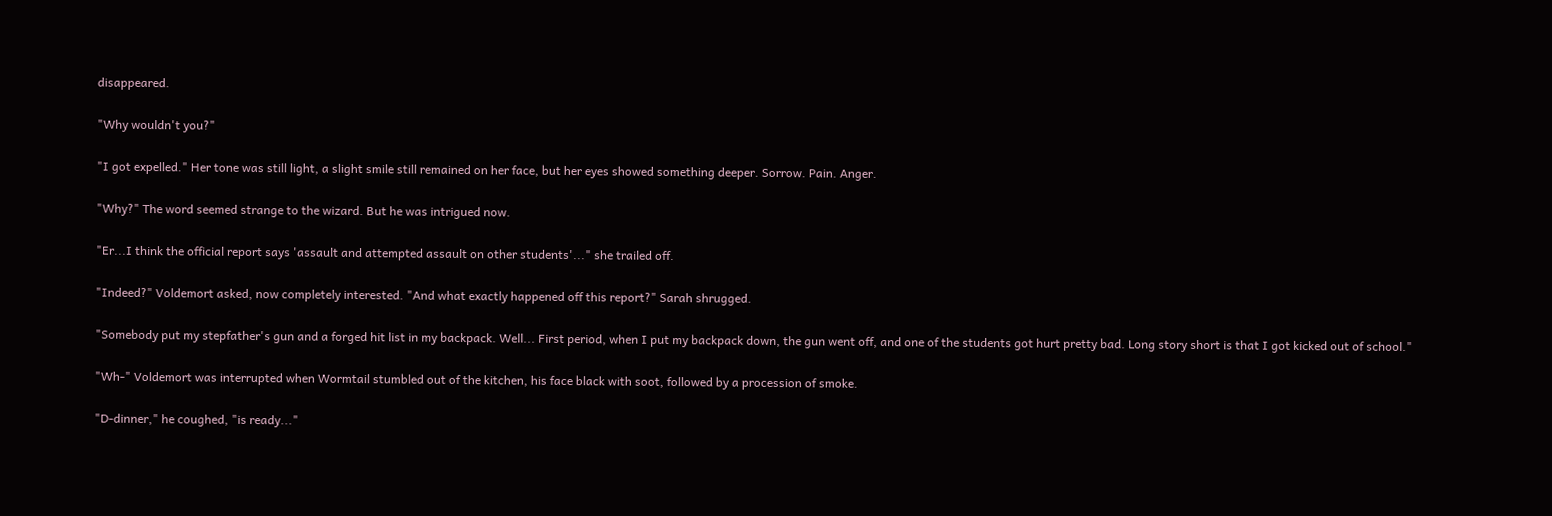disappeared.

"Why wouldn't you?"

"I got expelled." Her tone was still light, a slight smile still remained on her face, but her eyes showed something deeper. Sorrow. Pain. Anger.

"Why?" The word seemed strange to the wizard. But he was intrigued now.

"Er...I think the official report says 'assault and attempted assault on other students'..." she trailed off.

"Indeed?" Voldemort asked, now completely interested. "And what exactly happened off this report?" Sarah shrugged.

"Somebody put my stepfather's gun and a forged hit list in my backpack. Well... First period, when I put my backpack down, the gun went off, and one of the students got hurt pretty bad. Long story short is that I got kicked out of school."

"Wh-" Voldemort was interrupted when Wormtail stumbled out of the kitchen, his face black with soot, followed by a procession of smoke.

"D-dinner," he coughed, "is ready..."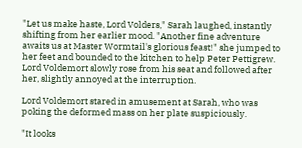"Let us make haste, Lord Volders," Sarah laughed, instantly shifting from her earlier mood. "Another fine adventure awaits us at Master Wormtail's glorious feast!" she jumped to her feet and bounded to the kitchen to help Peter Pettigrew. Lord Voldemort slowly rose from his seat and followed after her, slightly annoyed at the interruption.

Lord Voldemort stared in amusement at Sarah, who was poking the deformed mass on her plate suspiciously.

"It looks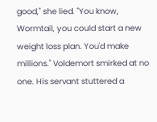good," she lied. "You know, Wormtail, you could start a new weight loss plan. You'd make millions." Voldemort smirked at no one. His servant stuttered a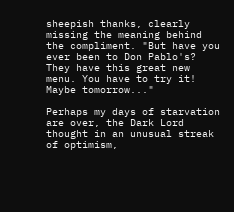sheepish thanks, clearly missing the meaning behind the compliment. "But have you ever been to Don Pablo's? They have this great new menu. You have to try it! Maybe tomorrow..."

Perhaps my days of starvation are over, the Dark Lord thought in an unusual streak of optimism,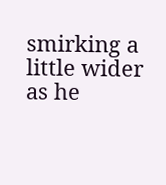smirking a little wider as he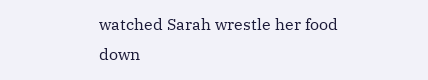watched Sarah wrestle her food down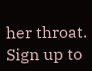her throat.
Sign up to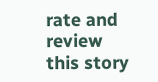rate and review this story